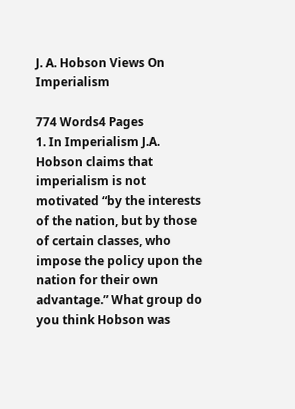J. A. Hobson Views On Imperialism

774 Words4 Pages
1. In Imperialism J.A. Hobson claims that imperialism is not motivated “by the interests of the nation, but by those of certain classes, who impose the policy upon the nation for their own advantage.” What group do you think Hobson was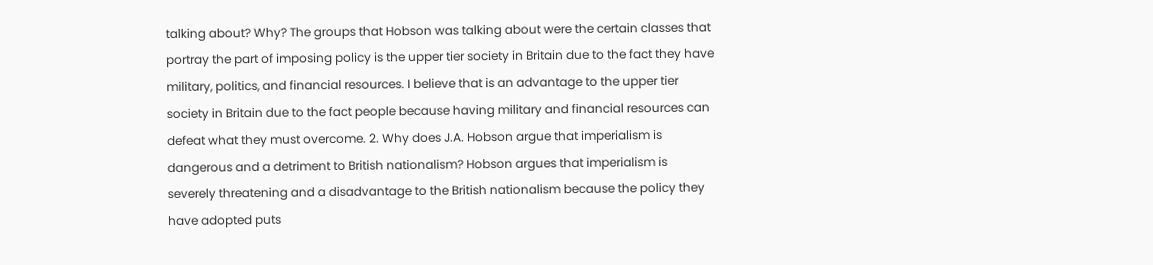talking about? Why? The groups that Hobson was talking about were the certain classes that portray the part of imposing policy is the upper tier society in Britain due to the fact they have military, politics, and financial resources. I believe that is an advantage to the upper tier society in Britain due to the fact people because having military and financial resources can defeat what they must overcome. 2. Why does J.A. Hobson argue that imperialism is dangerous and a detriment to British nationalism? Hobson argues that imperialism is severely threatening and a disadvantage to the British nationalism because the policy they have adopted puts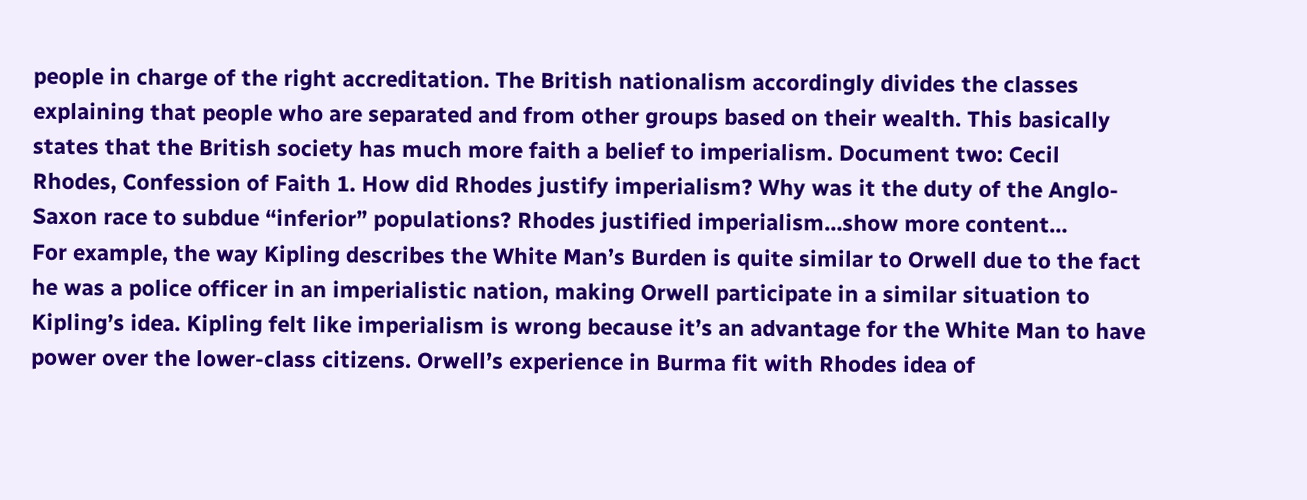people in charge of the right accreditation. The British nationalism accordingly divides the classes explaining that people who are separated and from other groups based on their wealth. This basically states that the British society has much more faith a belief to imperialism. Document two: Cecil Rhodes, Confession of Faith 1. How did Rhodes justify imperialism? Why was it the duty of the Anglo-Saxon race to subdue “inferior” populations? Rhodes justified imperialism…show more content…
For example, the way Kipling describes the White Man’s Burden is quite similar to Orwell due to the fact he was a police officer in an imperialistic nation, making Orwell participate in a similar situation to Kipling’s idea. Kipling felt like imperialism is wrong because it’s an advantage for the White Man to have power over the lower-class citizens. Orwell’s experience in Burma fit with Rhodes idea of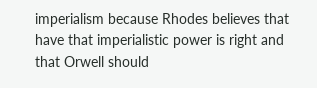imperialism because Rhodes believes that have that imperialistic power is right and that Orwell should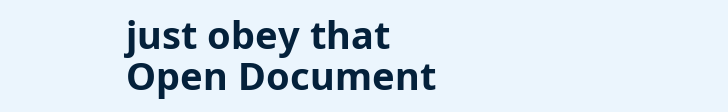just obey that
Open Document